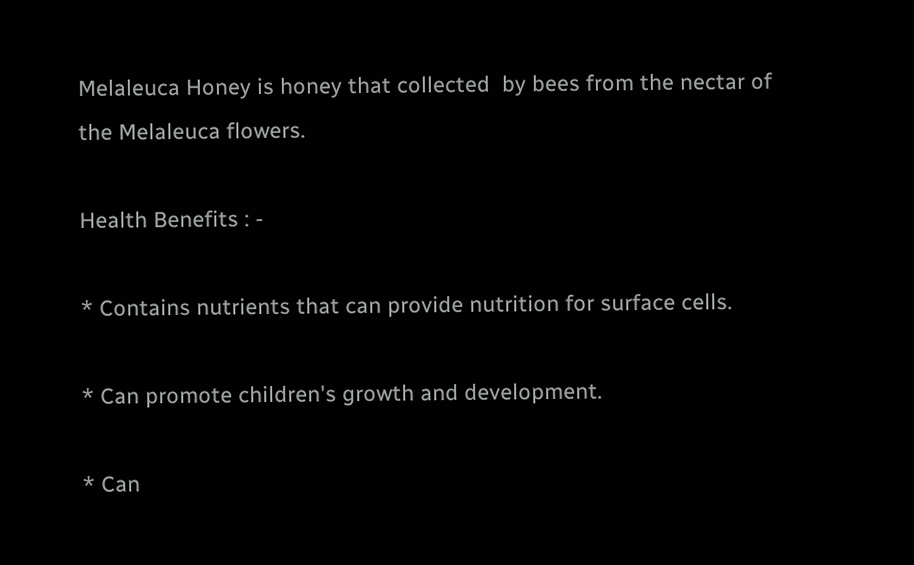Melaleuca Honey is honey that collected  by bees from the nectar of the Melaleuca flowers.

Health Benefits : -

* Contains nutrients that can provide nutrition for surface cells.

* Can promote children's growth and development.

* Can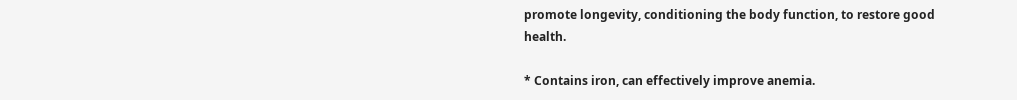promote longevity, conditioning the body function, to restore good health.

* Contains iron, can effectively improve anemia.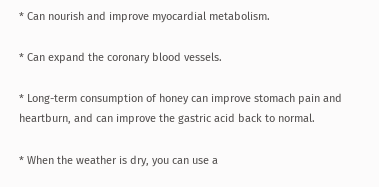* Can nourish and improve myocardial metabolism.

* Can expand the coronary blood vessels.

* Long-term consumption of honey can improve stomach pain and heartburn, and can improve the gastric acid back to normal.

* When the weather is dry, you can use a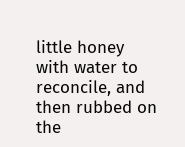little honey with water to reconcile, and then rubbed on the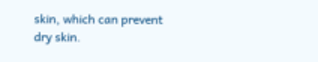skin, which can prevent dry skin.